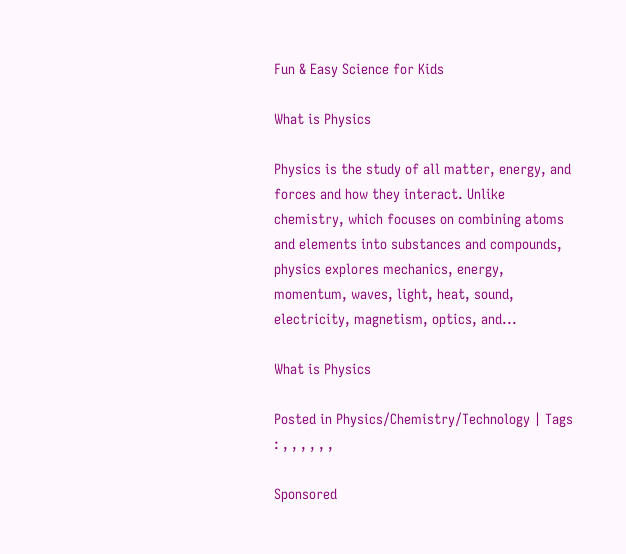Fun & Easy Science for Kids

What is Physics

Physics is the study of all matter, energy, and forces and how they interact. Unlike chemistry, which focuses on combining atoms and elements into substances and compounds, physics explores mechanics, energy, momentum, waves, light, heat, sound, electricity, magnetism, optics, and...

What is Physics

Posted in Physics/Chemistry/Technology | Tags : , , , , , ,

Sponsored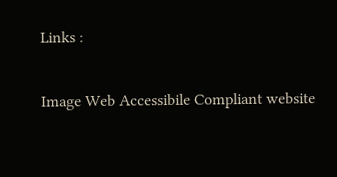Links :

Image Web Accessibile Compliant website